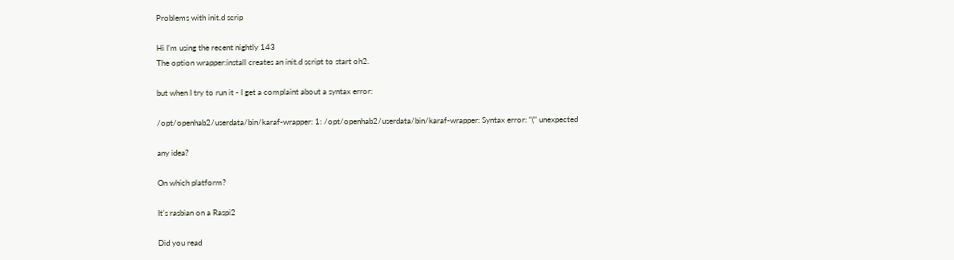Problems with init.d scrip

Hi I’m using the recent nightly 143
The option wrapper:install creates an init.d script to start oh2.

but when I try to run it - I get a complaint about a syntax error:

/opt/openhab2/userdata/bin/karaf-wrapper: 1: /opt/openhab2/userdata/bin/karaf-wrapper: Syntax error: “(” unexpected

any idea?

On which platform?

It’s rasbian on a Raspi2

Did you read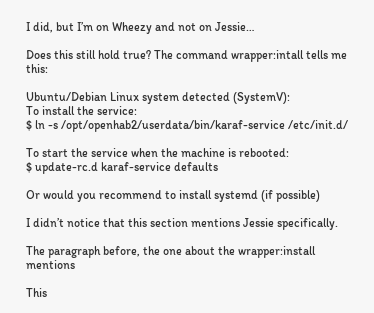I did, but I’m on Wheezy and not on Jessie…

Does this still hold true? The command wrapper:intall tells me this:

Ubuntu/Debian Linux system detected (SystemV):
To install the service:
$ ln -s /opt/openhab2/userdata/bin/karaf-service /etc/init.d/

To start the service when the machine is rebooted:
$ update-rc.d karaf-service defaults

Or would you recommend to install systemd (if possible)

I didn’t notice that this section mentions Jessie specifically.

The paragraph before, the one about the wrapper:install mentions

This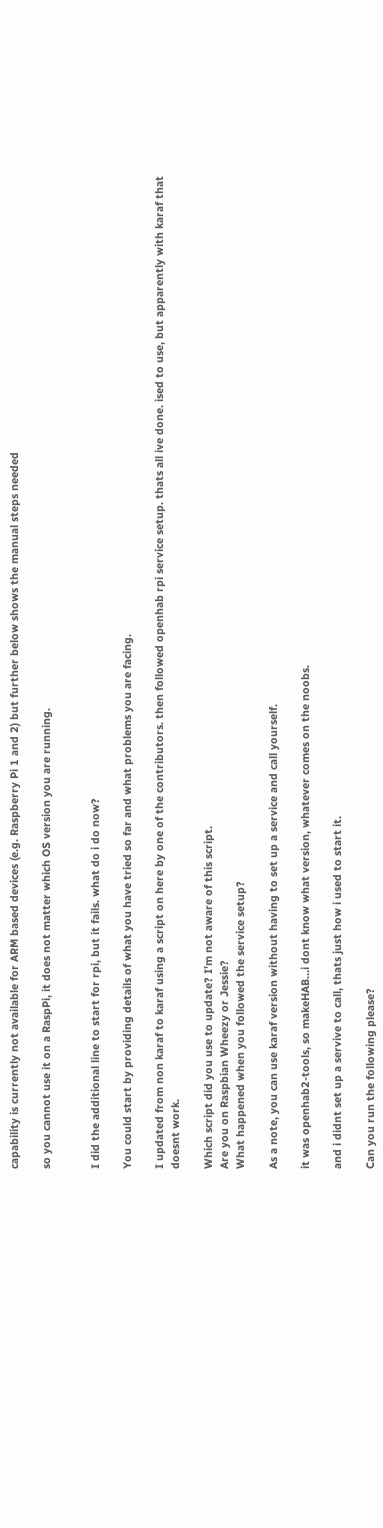capability is currently not available for ARM based devices (e.g. Raspberry Pi 1 and 2) but further below shows the manual steps needed

so you cannot use it on a RaspPi, it does not matter which OS version you are running.


I did the additional line to start for rpi, but it fails. what do i do now?

You could start by providing details of what you have tried so far and what problems you are facing.

I updated from non karaf to karaf using a script on here by one of the contributors. then followed openhab rpi service setup. thats all ive done. ised to use, but apparently with karaf that doesnt work.

Which script did you use to update? I’m not aware of this script.
Are you on Raspbian Wheezy or Jessie?
What happened when you followed the service setup?

As a note, you can use karaf version without having to set up a service and call yourself.

it was openhab2-tools, so makeHAB…i dont know what version, whatever comes on the noobs.

and i didnt set up a servive to call, thats just how i used to start it.

Can you run the following please?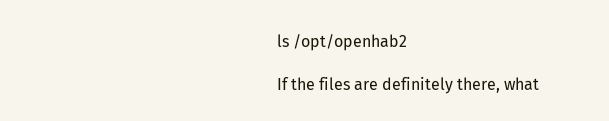ls /opt/openhab2

If the files are definitely there, what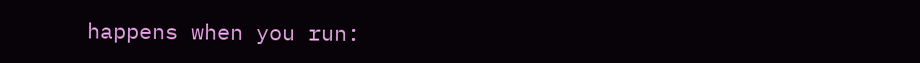happens when you run: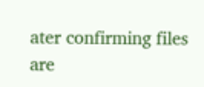ater confirming files are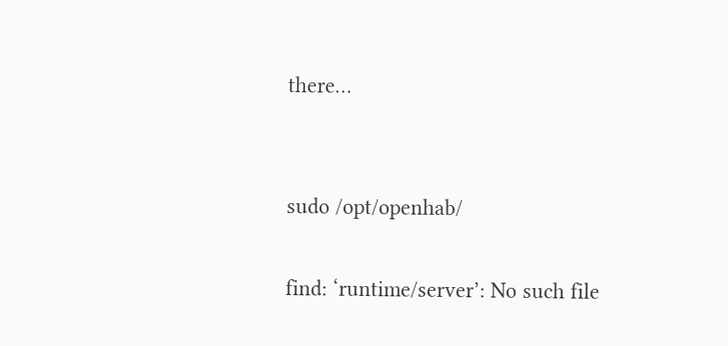there…


sudo /opt/openhab/

find: ‘runtime/server’: No such file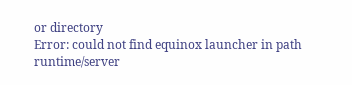or directory
Error: could not find equinox launcher in path runtime/server